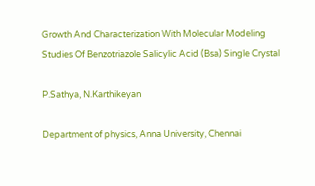Growth And Characterization With Molecular Modeling Studies Of Benzotriazole Salicylic Acid (Bsa) Single Crystal

P.Sathya, N.Karthikeyan

Department of physics, Anna University, Chennai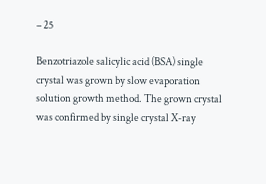– 25

Benzotriazole salicylic acid (BSA) single crystal was grown by slow evaporation solution growth method. The grown crystal was confirmed by single crystal X-ray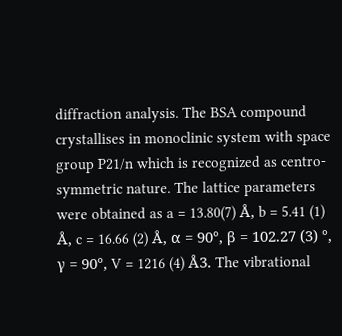diffraction analysis. The BSA compound crystallises in monoclinic system with space group P21/n which is recognized as centro-symmetric nature. The lattice parameters were obtained as a = 13.80(7) Å, b = 5.41 (1) Å, c = 16.66 (2) Å, α = 90°, β = 102.27 (3) °, γ = 90°, V = 1216 (4) Å3. The vibrational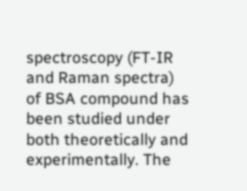spectroscopy (FT-IR and Raman spectra) of BSA compound has been studied under both theoretically and experimentally. The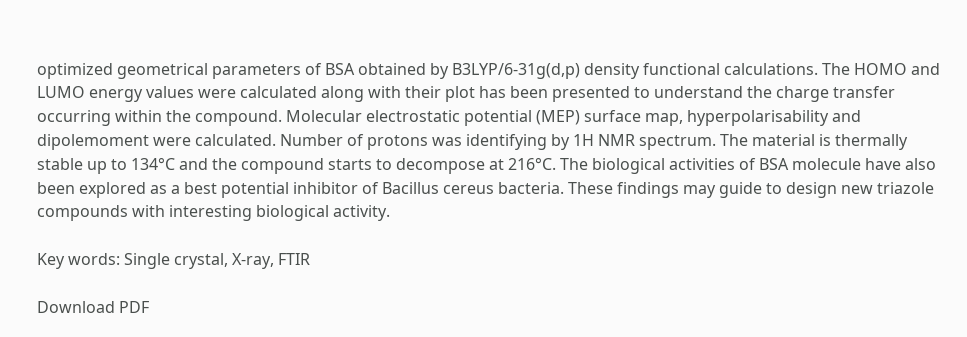optimized geometrical parameters of BSA obtained by B3LYP/6-31g(d,p) density functional calculations. The HOMO and LUMO energy values were calculated along with their plot has been presented to understand the charge transfer occurring within the compound. Molecular electrostatic potential (MEP) surface map, hyperpolarisability and dipolemoment were calculated. Number of protons was identifying by 1H NMR spectrum. The material is thermally stable up to 134°C and the compound starts to decompose at 216°C. The biological activities of BSA molecule have also been explored as a best potential inhibitor of Bacillus cereus bacteria. These findings may guide to design new triazole compounds with interesting biological activity.

Key words: Single crystal, X-ray, FTIR

Download PDF